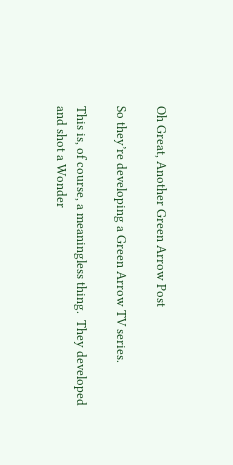Oh Great, Another Green Arrow Post

So they’re developing a Green Arrow TV series.

This is, of course, a meaningless thing.  They developed and shot a Wonder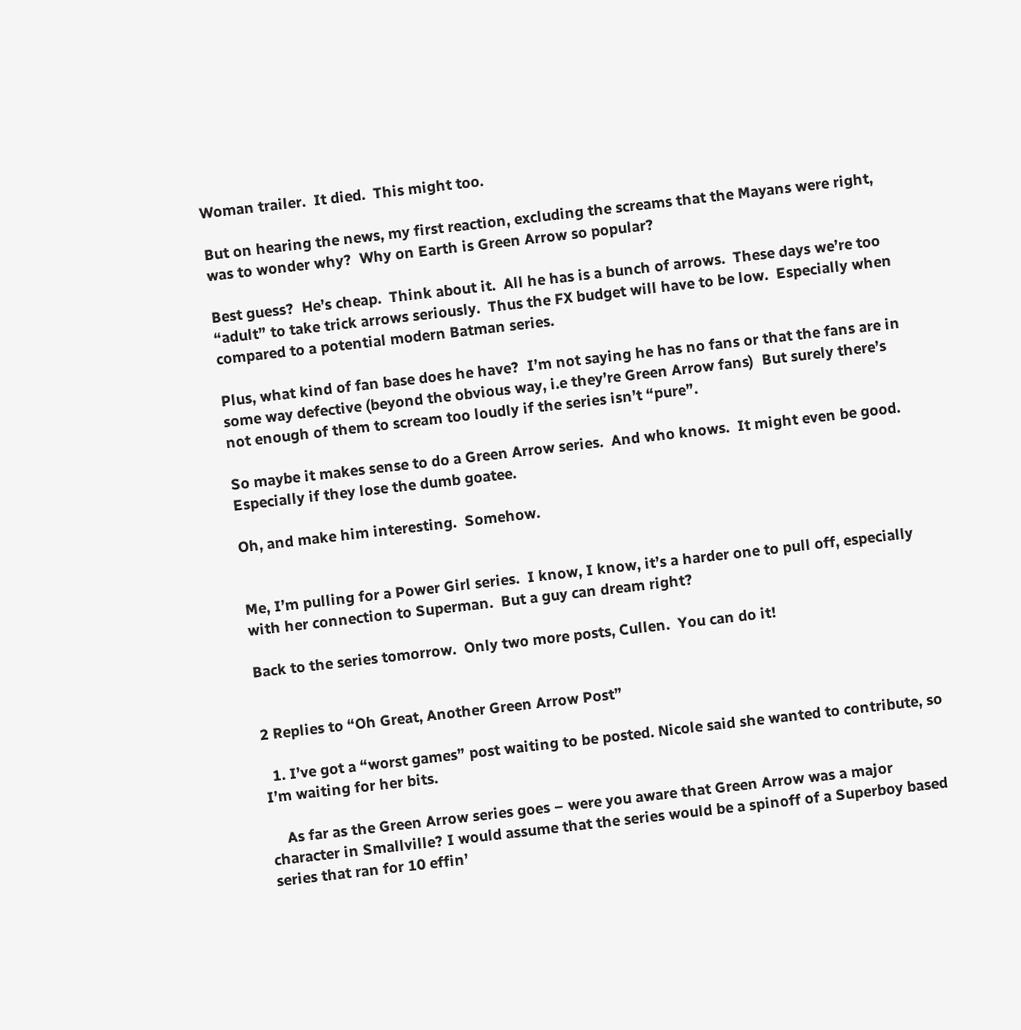Woman trailer.  It died.  This might too.

But on hearing the news, my first reaction, excluding the screams that the Mayans were right, was to wonder why?  Why on Earth is Green Arrow so popular?

Best guess?  He’s cheap.  Think about it.  All he has is a bunch of arrows.  These days we’re too “adult” to take trick arrows seriously.  Thus the FX budget will have to be low.  Especially when compared to a potential modern Batman series.

Plus, what kind of fan base does he have?  I’m not saying he has no fans or that the fans are in some way defective (beyond the obvious way, i.e they’re Green Arrow fans)  But surely there’s not enough of them to scream too loudly if the series isn’t “pure”.

So maybe it makes sense to do a Green Arrow series.  And who knows.  It might even be good.  Especially if they lose the dumb goatee.

Oh, and make him interesting.  Somehow.


Me, I’m pulling for a Power Girl series.  I know, I know, it’s a harder one to pull off, especially with her connection to Superman.  But a guy can dream right?

Back to the series tomorrow.  Only two more posts, Cullen.  You can do it!


2 Replies to “Oh Great, Another Green Arrow Post”

  1. I’ve got a “worst games” post waiting to be posted. Nicole said she wanted to contribute, so I’m waiting for her bits.

    As far as the Green Arrow series goes – were you aware that Green Arrow was a major character in Smallville? I would assume that the series would be a spinoff of a Superboy based series that ran for 10 effin’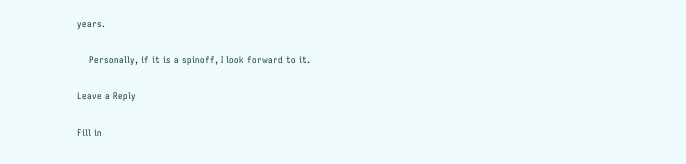years.

    Personally, if it is a spinoff, I look forward to it.

Leave a Reply

Fill in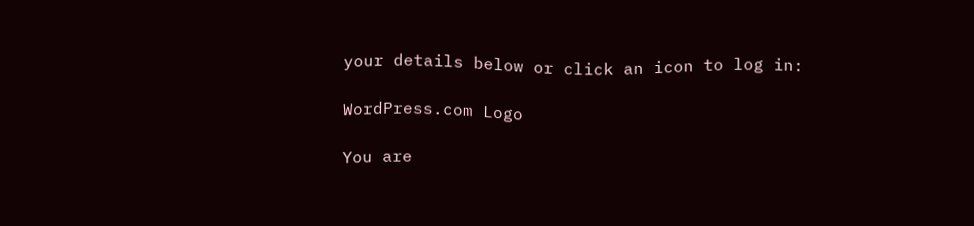your details below or click an icon to log in:

WordPress.com Logo

You are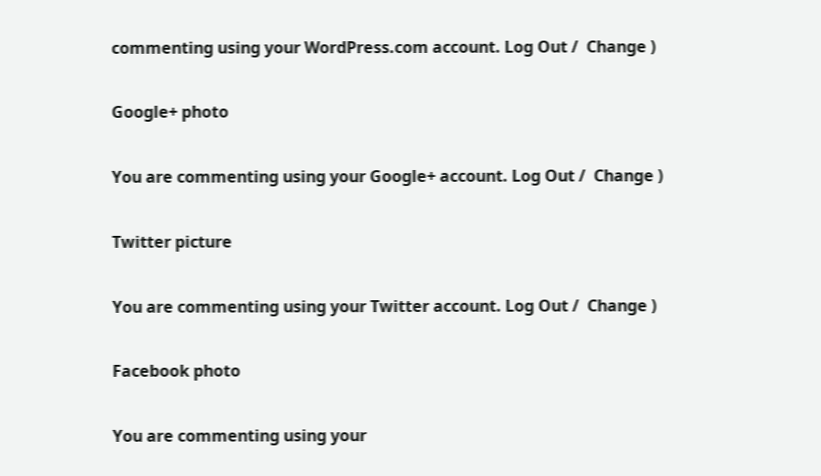commenting using your WordPress.com account. Log Out /  Change )

Google+ photo

You are commenting using your Google+ account. Log Out /  Change )

Twitter picture

You are commenting using your Twitter account. Log Out /  Change )

Facebook photo

You are commenting using your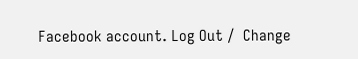Facebook account. Log Out /  Change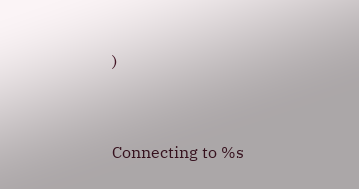)


Connecting to %s